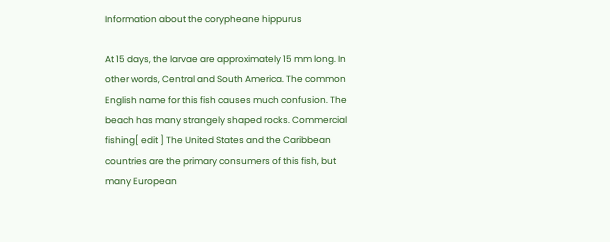Information about the corypheane hippurus

At 15 days, the larvae are approximately 15 mm long. In other words, Central and South America. The common English name for this fish causes much confusion. The beach has many strangely shaped rocks. Commercial fishing[ edit ] The United States and the Caribbean countries are the primary consumers of this fish, but many European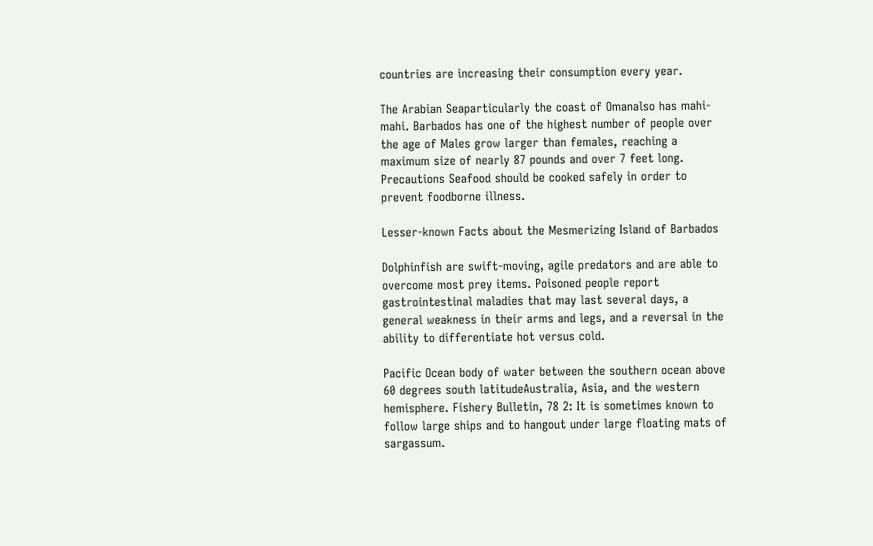countries are increasing their consumption every year.

The Arabian Seaparticularly the coast of Omanalso has mahi-mahi. Barbados has one of the highest number of people over the age of Males grow larger than females, reaching a maximum size of nearly 87 pounds and over 7 feet long. Precautions Seafood should be cooked safely in order to prevent foodborne illness.

Lesser-known Facts about the Mesmerizing Island of Barbados

Dolphinfish are swift-moving, agile predators and are able to overcome most prey items. Poisoned people report gastrointestinal maladies that may last several days, a general weakness in their arms and legs, and a reversal in the ability to differentiate hot versus cold.

Pacific Ocean body of water between the southern ocean above 60 degrees south latitudeAustralia, Asia, and the western hemisphere. Fishery Bulletin, 78 2: It is sometimes known to follow large ships and to hangout under large floating mats of sargassum.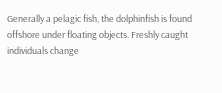Generally a pelagic fish, the dolphinfish is found offshore under floating objects. Freshly caught individuals change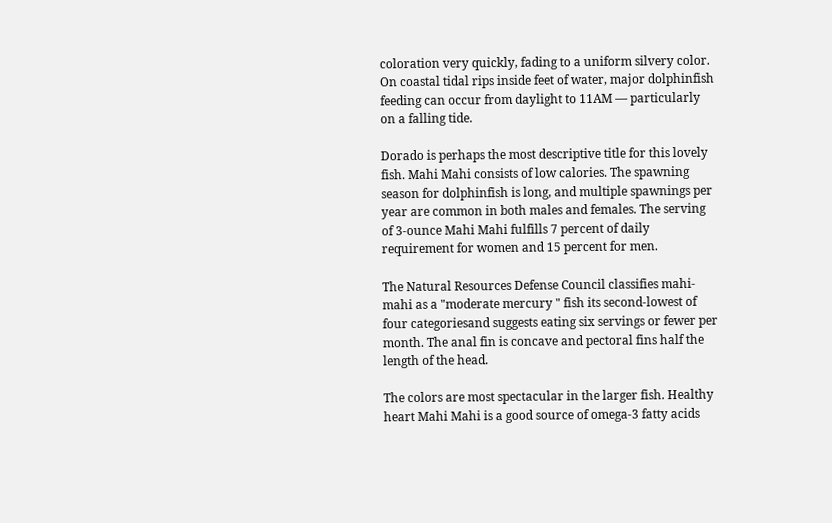coloration very quickly, fading to a uniform silvery color. On coastal tidal rips inside feet of water, major dolphinfish feeding can occur from daylight to 11AM — particularly on a falling tide.

Dorado is perhaps the most descriptive title for this lovely fish. Mahi Mahi consists of low calories. The spawning season for dolphinfish is long, and multiple spawnings per year are common in both males and females. The serving of 3-ounce Mahi Mahi fulfills 7 percent of daily requirement for women and 15 percent for men.

The Natural Resources Defense Council classifies mahi-mahi as a "moderate mercury " fish its second-lowest of four categoriesand suggests eating six servings or fewer per month. The anal fin is concave and pectoral fins half the length of the head.

The colors are most spectacular in the larger fish. Healthy heart Mahi Mahi is a good source of omega-3 fatty acids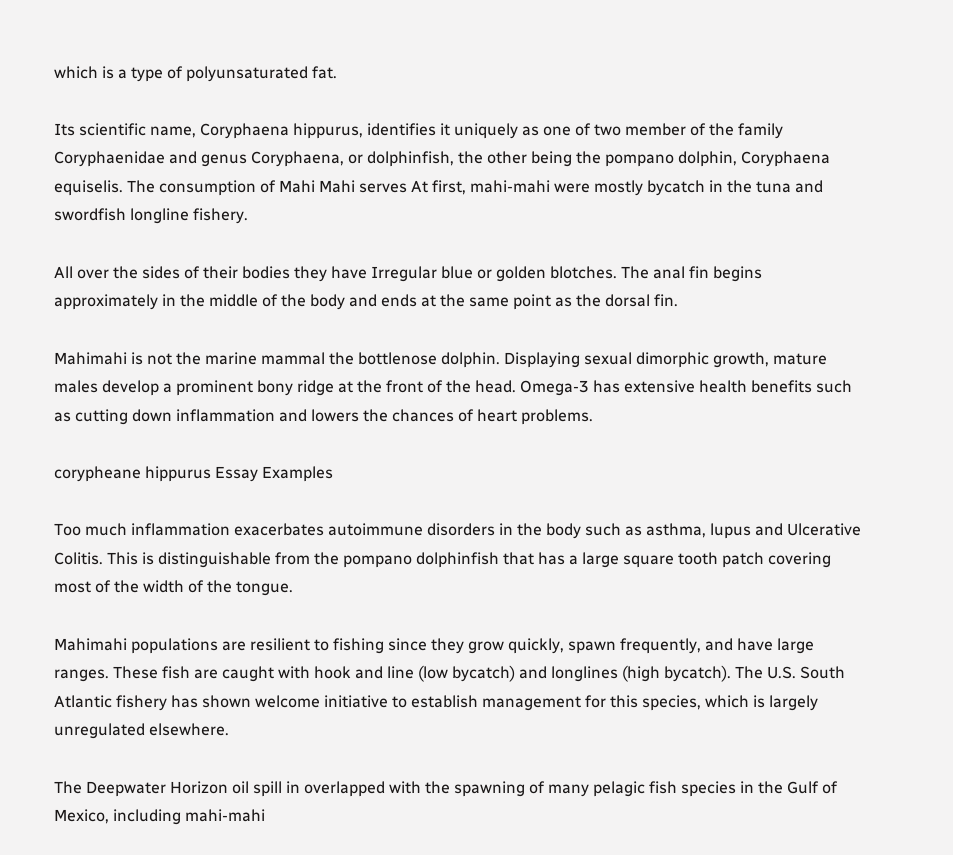which is a type of polyunsaturated fat.

Its scientific name, Coryphaena hippurus, identifies it uniquely as one of two member of the family Coryphaenidae and genus Coryphaena, or dolphinfish, the other being the pompano dolphin, Coryphaena equiselis. The consumption of Mahi Mahi serves At first, mahi-mahi were mostly bycatch in the tuna and swordfish longline fishery.

All over the sides of their bodies they have Irregular blue or golden blotches. The anal fin begins approximately in the middle of the body and ends at the same point as the dorsal fin.

Mahimahi is not the marine mammal the bottlenose dolphin. Displaying sexual dimorphic growth, mature males develop a prominent bony ridge at the front of the head. Omega-3 has extensive health benefits such as cutting down inflammation and lowers the chances of heart problems.

corypheane hippurus Essay Examples

Too much inflammation exacerbates autoimmune disorders in the body such as asthma, lupus and Ulcerative Colitis. This is distinguishable from the pompano dolphinfish that has a large square tooth patch covering most of the width of the tongue.

Mahimahi populations are resilient to fishing since they grow quickly, spawn frequently, and have large ranges. These fish are caught with hook and line (low bycatch) and longlines (high bycatch). The U.S. South Atlantic fishery has shown welcome initiative to establish management for this species, which is largely unregulated elsewhere.

The Deepwater Horizon oil spill in overlapped with the spawning of many pelagic fish species in the Gulf of Mexico, including mahi‐mahi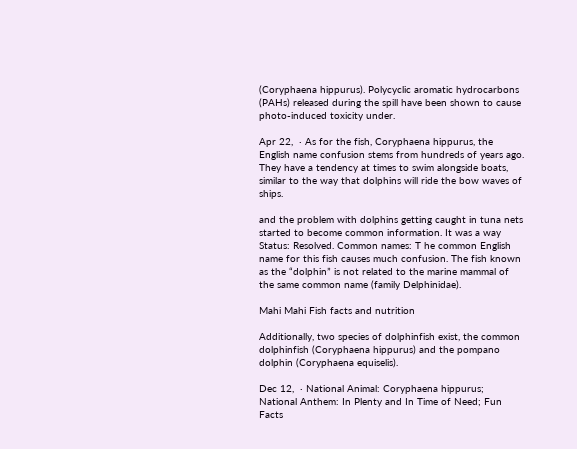(Coryphaena hippurus). Polycyclic aromatic hydrocarbons (PAHs) released during the spill have been shown to cause photo‐induced toxicity under.

Apr 22,  · As for the fish, Coryphaena hippurus, the English name confusion stems from hundreds of years ago. They have a tendency at times to swim alongside boats, similar to the way that dolphins will ride the bow waves of ships.

and the problem with dolphins getting caught in tuna nets started to become common information. It was a way Status: Resolved. Common names: T he common English name for this fish causes much confusion. The fish known as the “dolphin” is not related to the marine mammal of the same common name (family Delphinidae).

Mahi Mahi Fish facts and nutrition

Additionally, two species of dolphinfish exist, the common dolphinfish (Coryphaena hippurus) and the pompano dolphin (Coryphaena equiselis).

Dec 12,  · National Animal: Coryphaena hippurus; National Anthem: In Plenty and In Time of Need; Fun Facts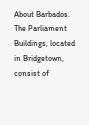About Barbados. The Parliament Buildings, located in Bridgetown, consist of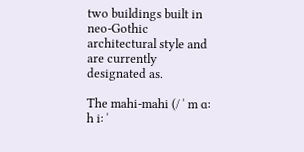two buildings built in neo-Gothic architectural style and are currently designated as.

The mahi-mahi (/ ˈ m ɑː h iː ˈ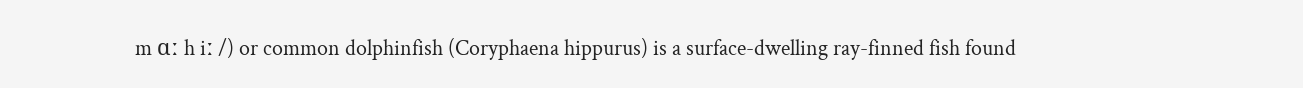m ɑː h iː /) or common dolphinfish (Coryphaena hippurus) is a surface-dwelling ray-finned fish found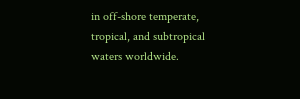in off-shore temperate, tropical, and subtropical waters worldwide.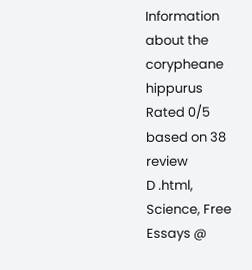Information about the corypheane hippurus
Rated 0/5 based on 38 review
D .html, Science, Free Essays @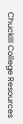ChuckIII College Resources